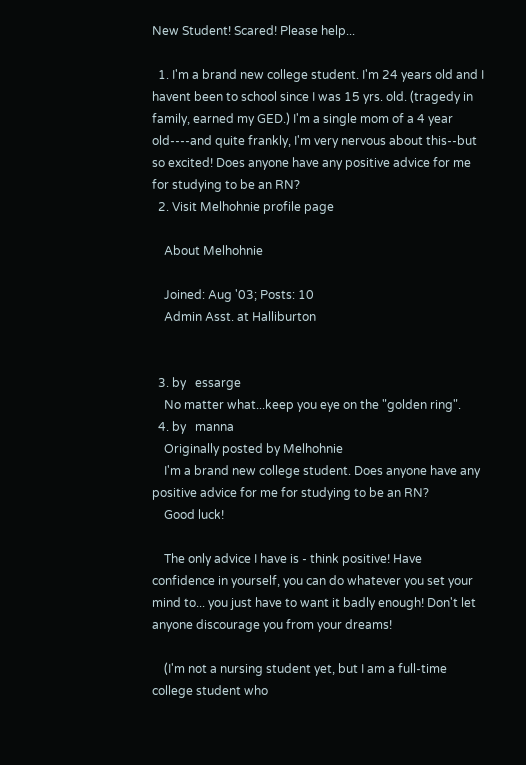New Student! Scared! Please help...

  1. I'm a brand new college student. I'm 24 years old and I havent been to school since I was 15 yrs. old. (tragedy in family, earned my GED.) I'm a single mom of a 4 year old----and quite frankly, I'm very nervous about this--but so excited! Does anyone have any positive advice for me for studying to be an RN?
  2. Visit Melhohnie profile page

    About Melhohnie

    Joined: Aug '03; Posts: 10
    Admin Asst. at Halliburton


  3. by   essarge
    No matter what...keep you eye on the "golden ring".
  4. by   manna
    Originally posted by Melhohnie
    I'm a brand new college student. Does anyone have any positive advice for me for studying to be an RN?
    Good luck!

    The only advice I have is - think positive! Have confidence in yourself, you can do whatever you set your mind to... you just have to want it badly enough! Don't let anyone discourage you from your dreams!

    (I'm not a nursing student yet, but I am a full-time college student who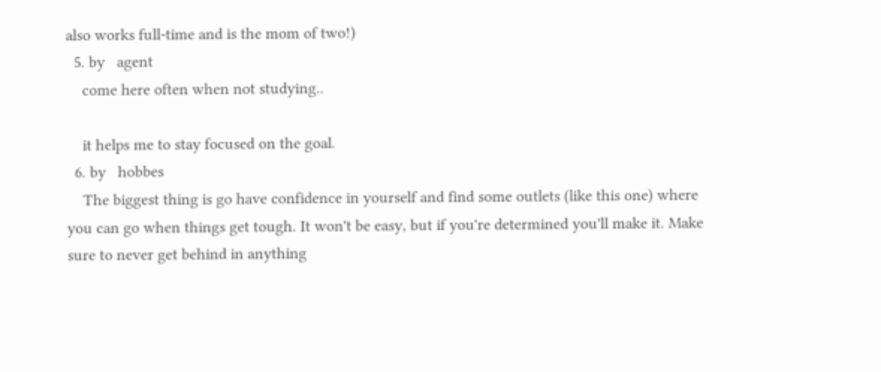also works full-time and is the mom of two!)
  5. by   agent
    come here often when not studying..

    it helps me to stay focused on the goal.
  6. by   hobbes
    The biggest thing is go have confidence in yourself and find some outlets (like this one) where you can go when things get tough. It won't be easy, but if you're determined you'll make it. Make sure to never get behind in anything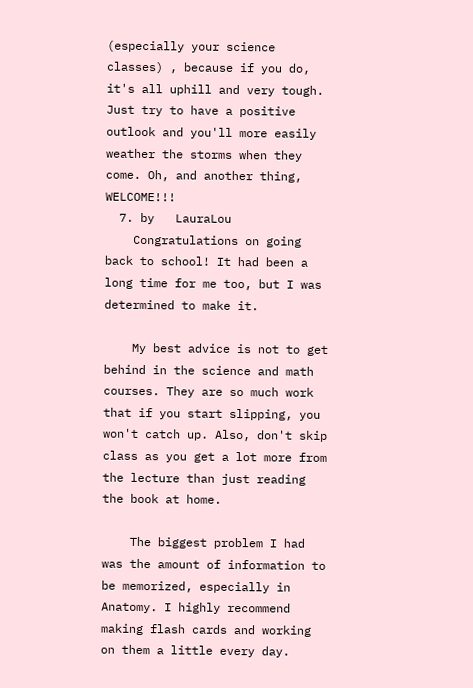(especially your science classes) , because if you do, it's all uphill and very tough. Just try to have a positive outlook and you'll more easily weather the storms when they come. Oh, and another thing, WELCOME!!!
  7. by   LauraLou
    Congratulations on going back to school! It had been a long time for me too, but I was determined to make it.

    My best advice is not to get behind in the science and math courses. They are so much work that if you start slipping, you won't catch up. Also, don't skip class as you get a lot more from the lecture than just reading the book at home.

    The biggest problem I had was the amount of information to be memorized, especially in Anatomy. I highly recommend making flash cards and working on them a little every day.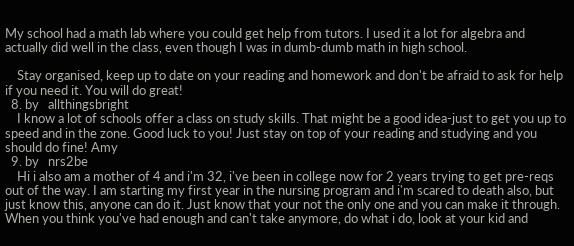My school had a math lab where you could get help from tutors. I used it a lot for algebra and actually did well in the class, even though I was in dumb-dumb math in high school.

    Stay organised, keep up to date on your reading and homework and don't be afraid to ask for help if you need it. You will do great!
  8. by   allthingsbright
    I know a lot of schools offer a class on study skills. That might be a good idea-just to get you up to speed and in the zone. Good luck to you! Just stay on top of your reading and studying and you should do fine! Amy
  9. by   nrs2be
    Hi i also am a mother of 4 and i'm 32, i've been in college now for 2 years trying to get pre-reqs out of the way. I am starting my first year in the nursing program and i'm scared to death also, but just know this, anyone can do it. Just know that your not the only one and you can make it through. When you think you've had enough and can't take anymore, do what i do, look at your kid and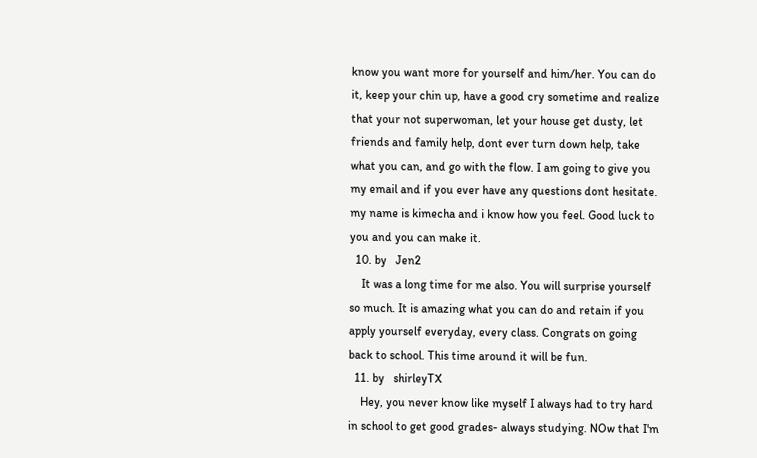know you want more for yourself and him/her. You can do it, keep your chin up, have a good cry sometime and realize that your not superwoman, let your house get dusty, let friends and family help, dont ever turn down help, take what you can, and go with the flow. I am going to give you my email and if you ever have any questions dont hesitate. my name is kimecha and i know how you feel. Good luck to you and you can make it.
  10. by   Jen2
    It was a long time for me also. You will surprise yourself so much. It is amazing what you can do and retain if you apply yourself everyday, every class. Congrats on going back to school. This time around it will be fun.
  11. by   shirleyTX
    Hey, you never know like myself I always had to try hard in school to get good grades- always studying. NOw that I'm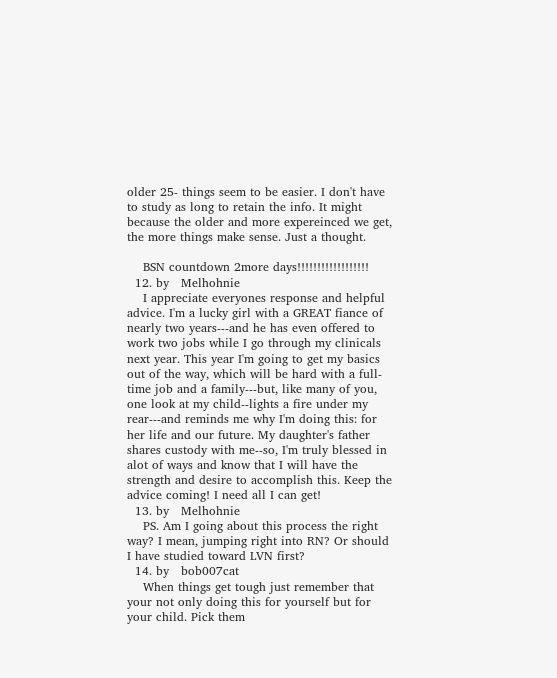older 25- things seem to be easier. I don't have to study as long to retain the info. It might because the older and more expereinced we get, the more things make sense. Just a thought.

    BSN countdown 2more days!!!!!!!!!!!!!!!!!!
  12. by   Melhohnie
    I appreciate everyones response and helpful advice. I'm a lucky girl with a GREAT fiance of nearly two years---and he has even offered to work two jobs while I go through my clinicals next year. This year I'm going to get my basics out of the way, which will be hard with a full-time job and a family---but, like many of you, one look at my child--lights a fire under my rear---and reminds me why I'm doing this: for her life and our future. My daughter's father shares custody with me--so, I'm truly blessed in alot of ways and know that I will have the strength and desire to accomplish this. Keep the advice coming! I need all I can get!
  13. by   Melhohnie
    PS. Am I going about this process the right way? I mean, jumping right into RN? Or should I have studied toward LVN first?
  14. by   bob007cat
    When things get tough just remember that your not only doing this for yourself but for your child. Pick them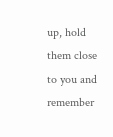up, hold them close to you and remember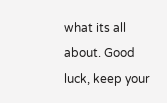what its all about. Good luck, keep your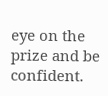eye on the prize and be confident.